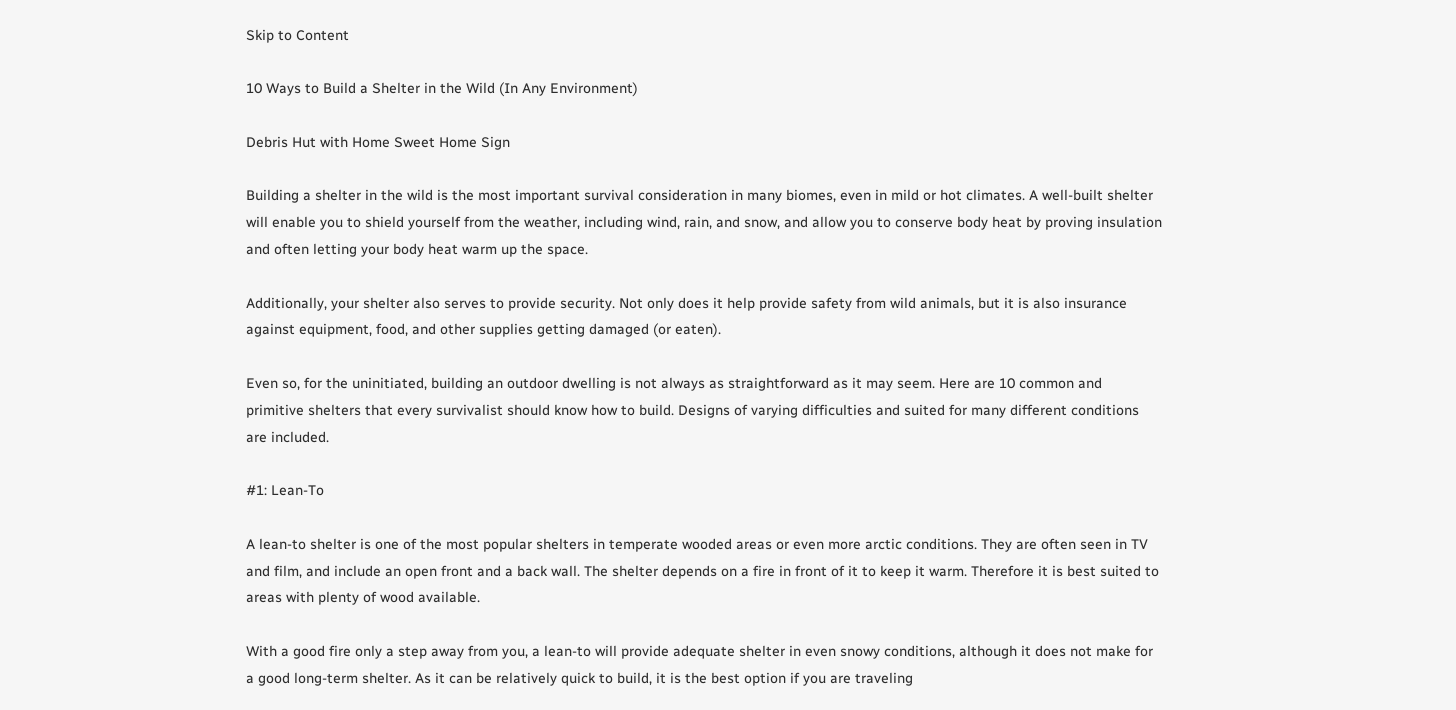Skip to Content

10 Ways to Build a Shelter in the Wild (In Any Environment)

Debris Hut with Home Sweet Home Sign

Building a shelter in the wild is the most important survival consideration in many biomes, even in mild or hot climates. A well-built shelter will enable you to shield yourself from the weather, including wind, rain, and snow, and allow you to conserve body heat by proving insulation and often letting your body heat warm up the space.

Additionally, your shelter also serves to provide security. Not only does it help provide safety from wild animals, but it is also insurance against equipment, food, and other supplies getting damaged (or eaten).

Even so, for the uninitiated, building an outdoor dwelling is not always as straightforward as it may seem. Here are 10 common and primitive shelters that every survivalist should know how to build. Designs of varying difficulties and suited for many different conditions are included.

#1: Lean-To

A lean-to shelter is one of the most popular shelters in temperate wooded areas or even more arctic conditions. They are often seen in TV and film, and include an open front and a back wall. The shelter depends on a fire in front of it to keep it warm. Therefore it is best suited to areas with plenty of wood available.

With a good fire only a step away from you, a lean-to will provide adequate shelter in even snowy conditions, although it does not make for a good long-term shelter. As it can be relatively quick to build, it is the best option if you are traveling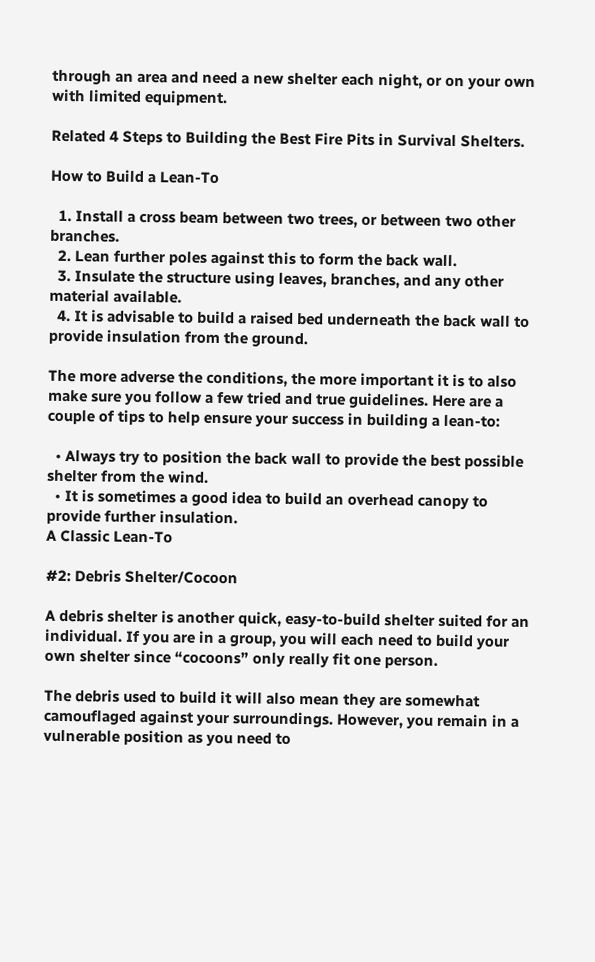through an area and need a new shelter each night, or on your own with limited equipment.

Related 4 Steps to Building the Best Fire Pits in Survival Shelters.

How to Build a Lean-To

  1. Install a cross beam between two trees, or between two other branches.
  2. Lean further poles against this to form the back wall.
  3. Insulate the structure using leaves, branches, and any other material available.
  4. It is advisable to build a raised bed underneath the back wall to provide insulation from the ground.

The more adverse the conditions, the more important it is to also make sure you follow a few tried and true guidelines. Here are a couple of tips to help ensure your success in building a lean-to:

  • Always try to position the back wall to provide the best possible shelter from the wind.
  • It is sometimes a good idea to build an overhead canopy to provide further insulation.
A Classic Lean-To

#2: Debris Shelter/Cocoon

A debris shelter is another quick, easy-to-build shelter suited for an individual. If you are in a group, you will each need to build your own shelter since “cocoons” only really fit one person.

The debris used to build it will also mean they are somewhat camouflaged against your surroundings. However, you remain in a vulnerable position as you need to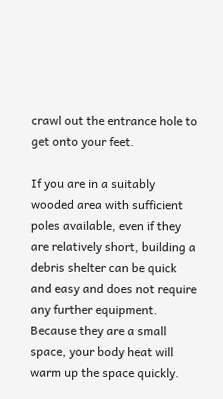crawl out the entrance hole to get onto your feet.

If you are in a suitably wooded area with sufficient poles available, even if they are relatively short, building a debris shelter can be quick and easy and does not require any further equipment. Because they are a small space, your body heat will warm up the space quickly.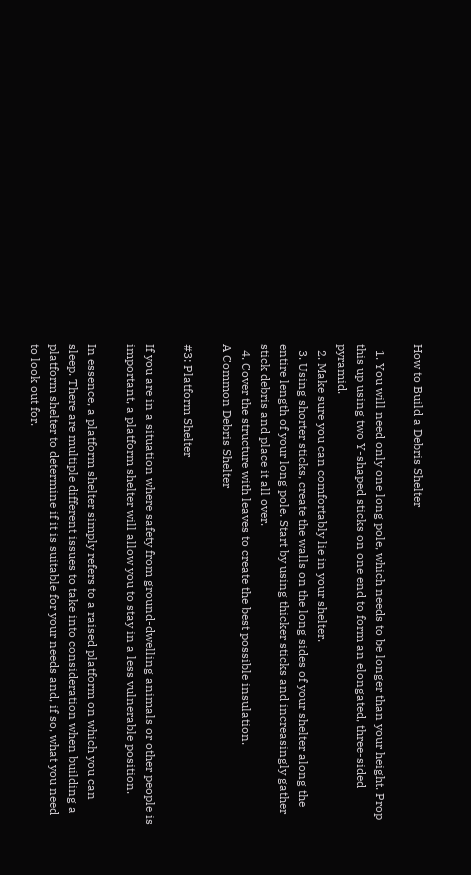How to Build a Debris Shelter

  1. You will need only one long pole, which needs to be longer than your height. Prop this up using two Y-shaped sticks on one end to form an elongated, three-sided pyramid.
  2. Make sure you can comfortably lie in your shelter.
  3. Using shorter sticks, create the walls on the long sides of your shelter along the entire length of your long pole. Start by using thicker sticks and increasingly gather stick debris and place it all over.
  4. Cover the structure with leaves to create the best possible insulation.
A Common Debris Shelter

#3: Platform Shelter

If you are in a situation where safety from ground-dwelling animals or other people is important, a platform shelter will allow you to stay in a less vulnerable position.

In essence, a platform shelter simply refers to a raised platform on which you can sleep. There are multiple different issues to take into consideration when building a platform shelter to determine if it is suitable for your needs and, if so, what you need to look out for.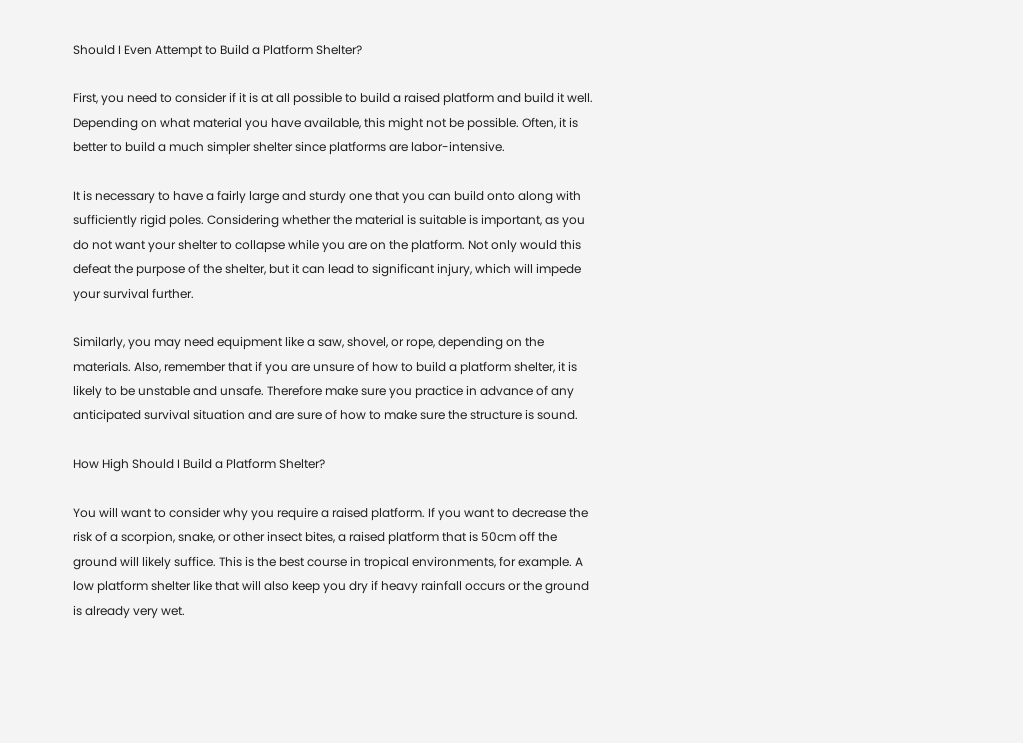Should I Even Attempt to Build a Platform Shelter?

First, you need to consider if it is at all possible to build a raised platform and build it well. Depending on what material you have available, this might not be possible. Often, it is better to build a much simpler shelter since platforms are labor-intensive.

It is necessary to have a fairly large and sturdy one that you can build onto along with sufficiently rigid poles. Considering whether the material is suitable is important, as you do not want your shelter to collapse while you are on the platform. Not only would this defeat the purpose of the shelter, but it can lead to significant injury, which will impede your survival further.

Similarly, you may need equipment like a saw, shovel, or rope, depending on the materials. Also, remember that if you are unsure of how to build a platform shelter, it is likely to be unstable and unsafe. Therefore make sure you practice in advance of any anticipated survival situation and are sure of how to make sure the structure is sound.

How High Should I Build a Platform Shelter?

You will want to consider why you require a raised platform. If you want to decrease the risk of a scorpion, snake, or other insect bites, a raised platform that is 50cm off the ground will likely suffice. This is the best course in tropical environments, for example. A low platform shelter like that will also keep you dry if heavy rainfall occurs or the ground is already very wet.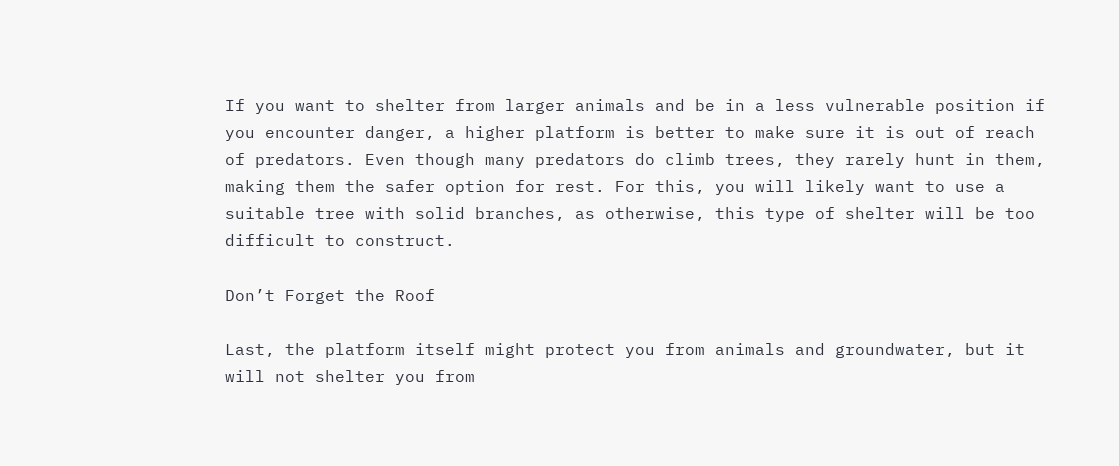If you want to shelter from larger animals and be in a less vulnerable position if you encounter danger, a higher platform is better to make sure it is out of reach of predators. Even though many predators do climb trees, they rarely hunt in them, making them the safer option for rest. For this, you will likely want to use a suitable tree with solid branches, as otherwise, this type of shelter will be too difficult to construct.

Don’t Forget the Roof

Last, the platform itself might protect you from animals and groundwater, but it will not shelter you from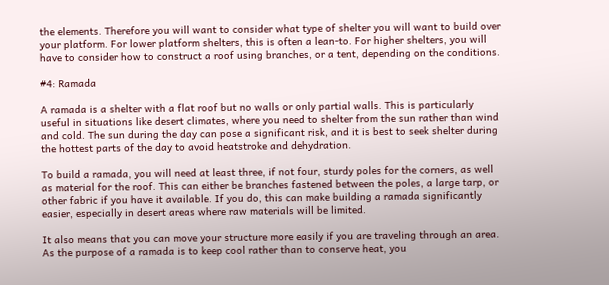the elements. Therefore you will want to consider what type of shelter you will want to build over your platform. For lower platform shelters, this is often a lean-to. For higher shelters, you will have to consider how to construct a roof using branches, or a tent, depending on the conditions.

#4: Ramada

A ramada is a shelter with a flat roof but no walls or only partial walls. This is particularly useful in situations like desert climates, where you need to shelter from the sun rather than wind and cold. The sun during the day can pose a significant risk, and it is best to seek shelter during the hottest parts of the day to avoid heatstroke and dehydration.

To build a ramada, you will need at least three, if not four, sturdy poles for the corners, as well as material for the roof. This can either be branches fastened between the poles, a large tarp, or other fabric if you have it available. If you do, this can make building a ramada significantly easier, especially in desert areas where raw materials will be limited.

It also means that you can move your structure more easily if you are traveling through an area. As the purpose of a ramada is to keep cool rather than to conserve heat, you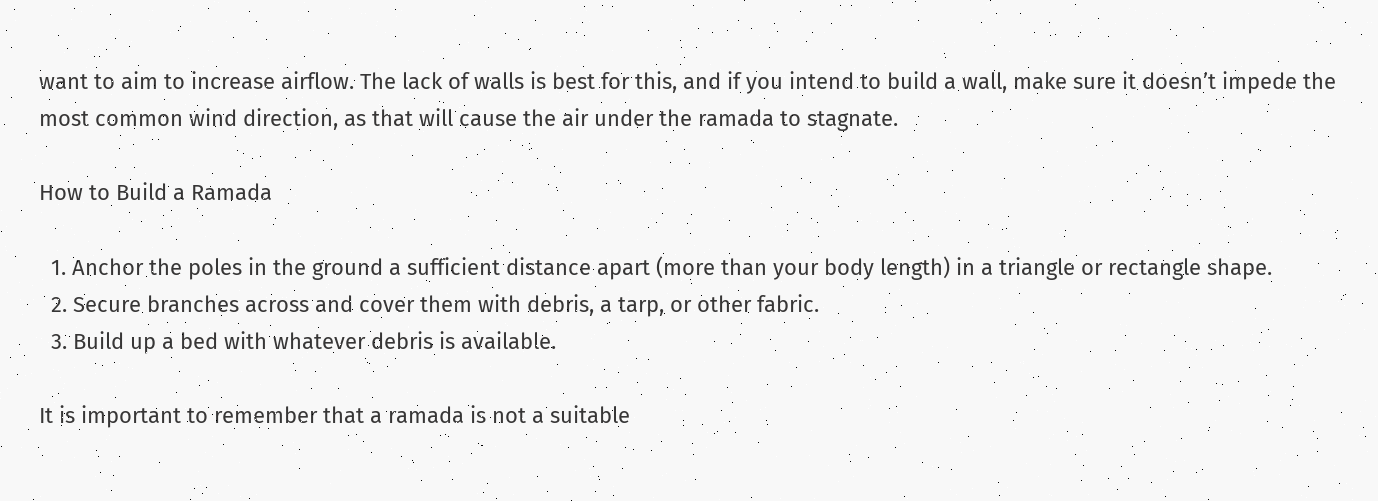want to aim to increase airflow. The lack of walls is best for this, and if you intend to build a wall, make sure it doesn’t impede the most common wind direction, as that will cause the air under the ramada to stagnate.

How to Build a Ramada

  1. Anchor the poles in the ground a sufficient distance apart (more than your body length) in a triangle or rectangle shape.
  2. Secure branches across and cover them with debris, a tarp, or other fabric.
  3. Build up a bed with whatever debris is available.

It is important to remember that a ramada is not a suitable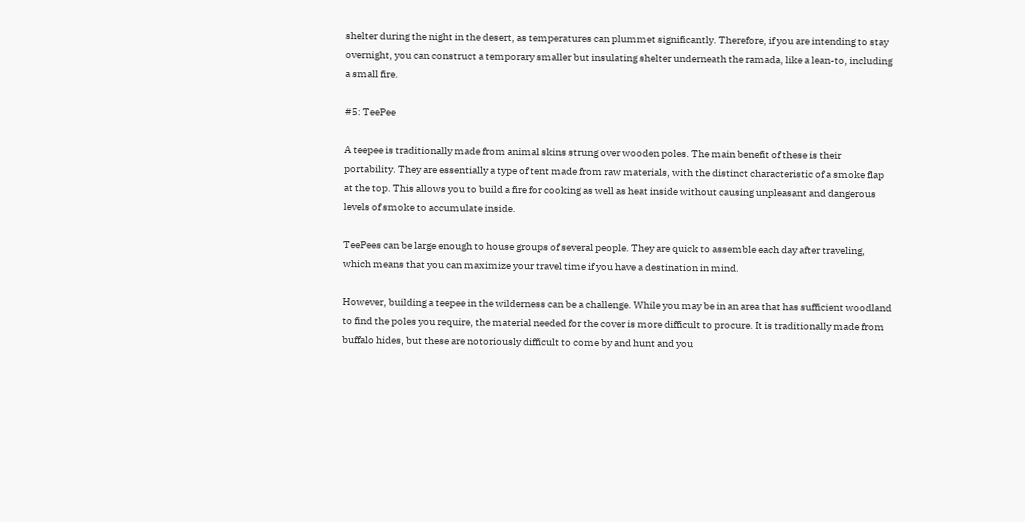shelter during the night in the desert, as temperatures can plummet significantly. Therefore, if you are intending to stay overnight, you can construct a temporary smaller but insulating shelter underneath the ramada, like a lean-to, including a small fire.

#5: TeePee

A teepee is traditionally made from animal skins strung over wooden poles. The main benefit of these is their portability. They are essentially a type of tent made from raw materials, with the distinct characteristic of a smoke flap at the top. This allows you to build a fire for cooking as well as heat inside without causing unpleasant and dangerous levels of smoke to accumulate inside.

TeePees can be large enough to house groups of several people. They are quick to assemble each day after traveling, which means that you can maximize your travel time if you have a destination in mind.

However, building a teepee in the wilderness can be a challenge. While you may be in an area that has sufficient woodland to find the poles you require, the material needed for the cover is more difficult to procure. It is traditionally made from buffalo hides, but these are notoriously difficult to come by and hunt and you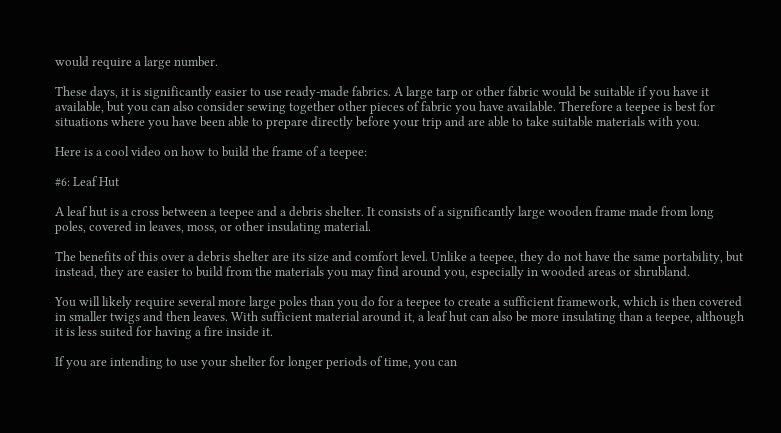would require a large number.

These days, it is significantly easier to use ready-made fabrics. A large tarp or other fabric would be suitable if you have it available, but you can also consider sewing together other pieces of fabric you have available. Therefore a teepee is best for situations where you have been able to prepare directly before your trip and are able to take suitable materials with you.

Here is a cool video on how to build the frame of a teepee:

#6: Leaf Hut

A leaf hut is a cross between a teepee and a debris shelter. It consists of a significantly large wooden frame made from long poles, covered in leaves, moss, or other insulating material.

The benefits of this over a debris shelter are its size and comfort level. Unlike a teepee, they do not have the same portability, but instead, they are easier to build from the materials you may find around you, especially in wooded areas or shrubland.

You will likely require several more large poles than you do for a teepee to create a sufficient framework, which is then covered in smaller twigs and then leaves. With sufficient material around it, a leaf hut can also be more insulating than a teepee, although it is less suited for having a fire inside it.

If you are intending to use your shelter for longer periods of time, you can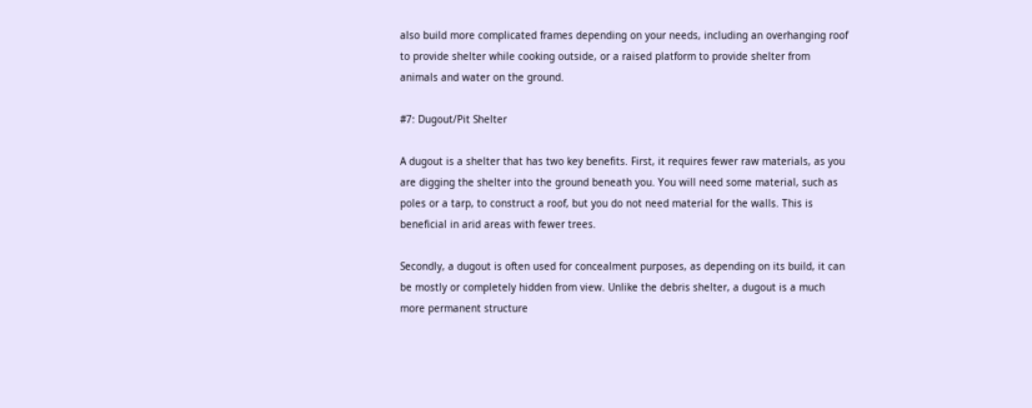also build more complicated frames depending on your needs, including an overhanging roof to provide shelter while cooking outside, or a raised platform to provide shelter from animals and water on the ground.

#7: Dugout/Pit Shelter

A dugout is a shelter that has two key benefits. First, it requires fewer raw materials, as you are digging the shelter into the ground beneath you. You will need some material, such as poles or a tarp, to construct a roof, but you do not need material for the walls. This is beneficial in arid areas with fewer trees.

Secondly, a dugout is often used for concealment purposes, as depending on its build, it can be mostly or completely hidden from view. Unlike the debris shelter, a dugout is a much more permanent structure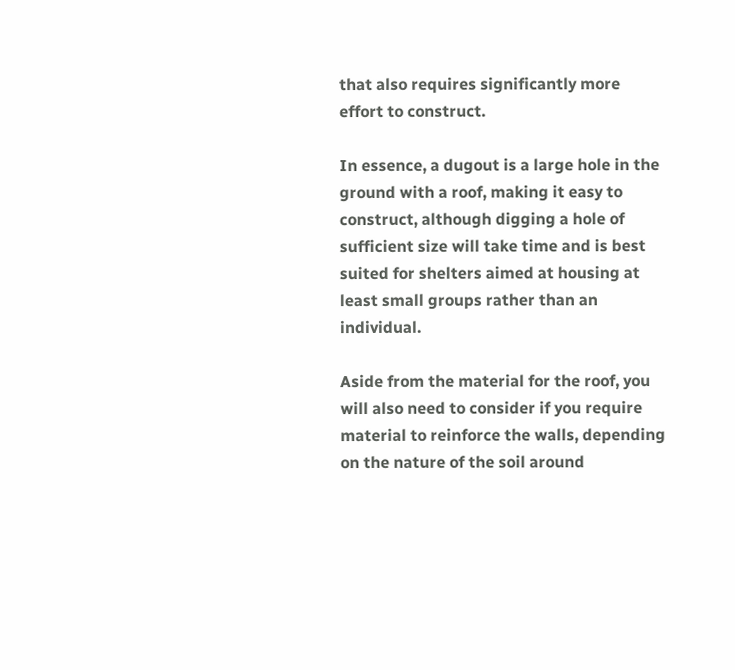that also requires significantly more effort to construct.

In essence, a dugout is a large hole in the ground with a roof, making it easy to construct, although digging a hole of sufficient size will take time and is best suited for shelters aimed at housing at least small groups rather than an individual.

Aside from the material for the roof, you will also need to consider if you require material to reinforce the walls, depending on the nature of the soil around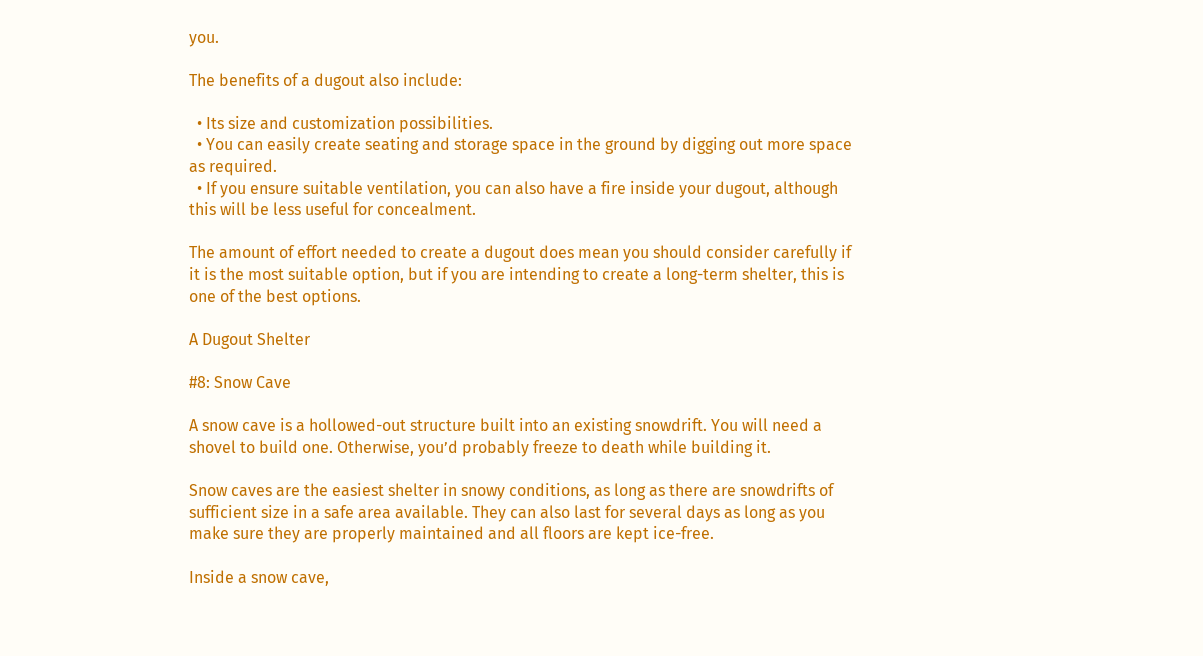you.

The benefits of a dugout also include:

  • Its size and customization possibilities.
  • You can easily create seating and storage space in the ground by digging out more space as required.
  • If you ensure suitable ventilation, you can also have a fire inside your dugout, although this will be less useful for concealment.

The amount of effort needed to create a dugout does mean you should consider carefully if it is the most suitable option, but if you are intending to create a long-term shelter, this is one of the best options.

A Dugout Shelter

#8: Snow Cave

A snow cave is a hollowed-out structure built into an existing snowdrift. You will need a shovel to build one. Otherwise, you’d probably freeze to death while building it.

Snow caves are the easiest shelter in snowy conditions, as long as there are snowdrifts of sufficient size in a safe area available. They can also last for several days as long as you make sure they are properly maintained and all floors are kept ice-free.

Inside a snow cave,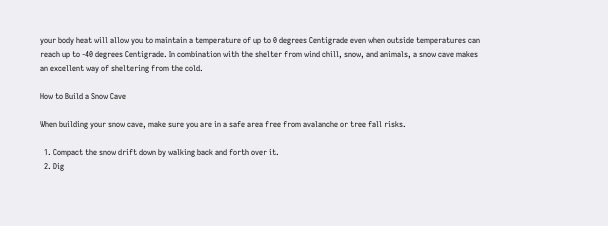your body heat will allow you to maintain a temperature of up to 0 degrees Centigrade even when outside temperatures can reach up to -40 degrees Centigrade. In combination with the shelter from wind chill, snow, and animals, a snow cave makes an excellent way of sheltering from the cold.

How to Build a Snow Cave

When building your snow cave, make sure you are in a safe area free from avalanche or tree fall risks.

  1. Compact the snow drift down by walking back and forth over it.
  2. Dig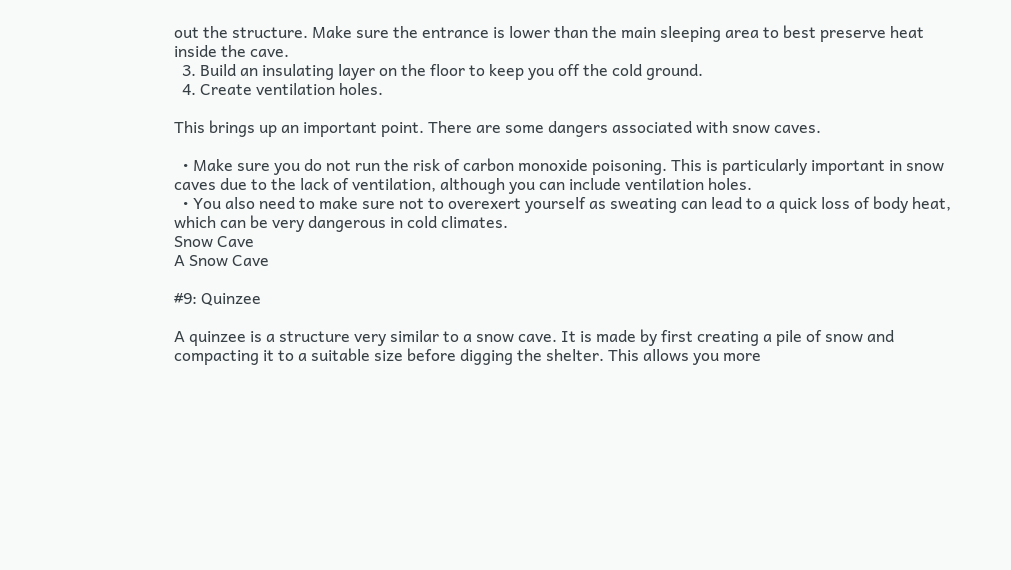out the structure. Make sure the entrance is lower than the main sleeping area to best preserve heat inside the cave.
  3. Build an insulating layer on the floor to keep you off the cold ground.
  4. Create ventilation holes.

This brings up an important point. There are some dangers associated with snow caves.

  • Make sure you do not run the risk of carbon monoxide poisoning. This is particularly important in snow caves due to the lack of ventilation, although you can include ventilation holes.
  • You also need to make sure not to overexert yourself as sweating can lead to a quick loss of body heat, which can be very dangerous in cold climates.
Snow Cave
A Snow Cave

#9: Quinzee

A quinzee is a structure very similar to a snow cave. It is made by first creating a pile of snow and compacting it to a suitable size before digging the shelter. This allows you more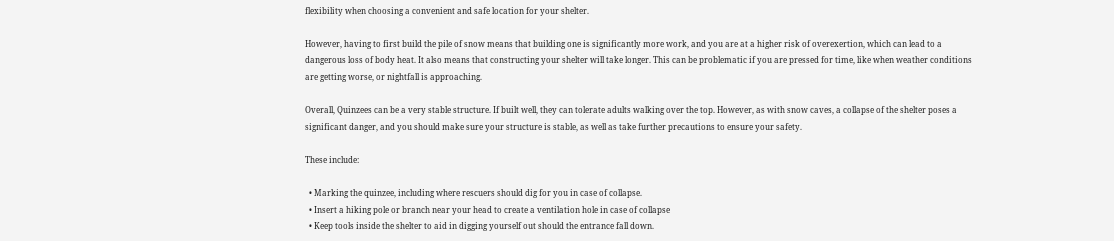flexibility when choosing a convenient and safe location for your shelter.

However, having to first build the pile of snow means that building one is significantly more work, and you are at a higher risk of overexertion, which can lead to a dangerous loss of body heat. It also means that constructing your shelter will take longer. This can be problematic if you are pressed for time, like when weather conditions are getting worse, or nightfall is approaching.

Overall, Quinzees can be a very stable structure. If built well, they can tolerate adults walking over the top. However, as with snow caves, a collapse of the shelter poses a significant danger, and you should make sure your structure is stable, as well as take further precautions to ensure your safety.

These include:

  • Marking the quinzee, including where rescuers should dig for you in case of collapse.
  • Insert a hiking pole or branch near your head to create a ventilation hole in case of collapse
  • Keep tools inside the shelter to aid in digging yourself out should the entrance fall down.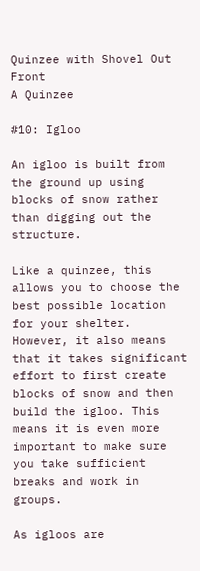Quinzee with Shovel Out Front
A Quinzee

#10: Igloo

An igloo is built from the ground up using blocks of snow rather than digging out the structure.

Like a quinzee, this allows you to choose the best possible location for your shelter. However, it also means that it takes significant effort to first create blocks of snow and then build the igloo. This means it is even more important to make sure you take sufficient breaks and work in groups.

As igloos are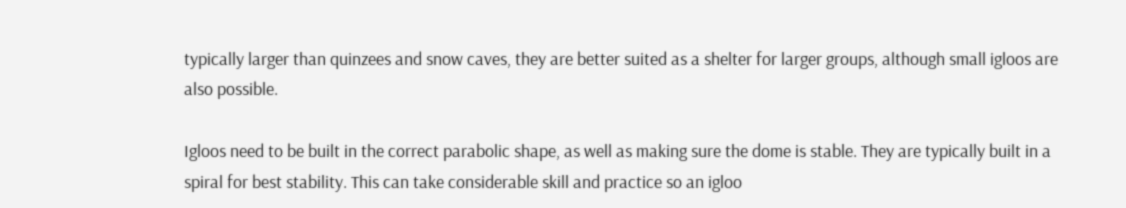typically larger than quinzees and snow caves, they are better suited as a shelter for larger groups, although small igloos are also possible.

Igloos need to be built in the correct parabolic shape, as well as making sure the dome is stable. They are typically built in a spiral for best stability. This can take considerable skill and practice so an igloo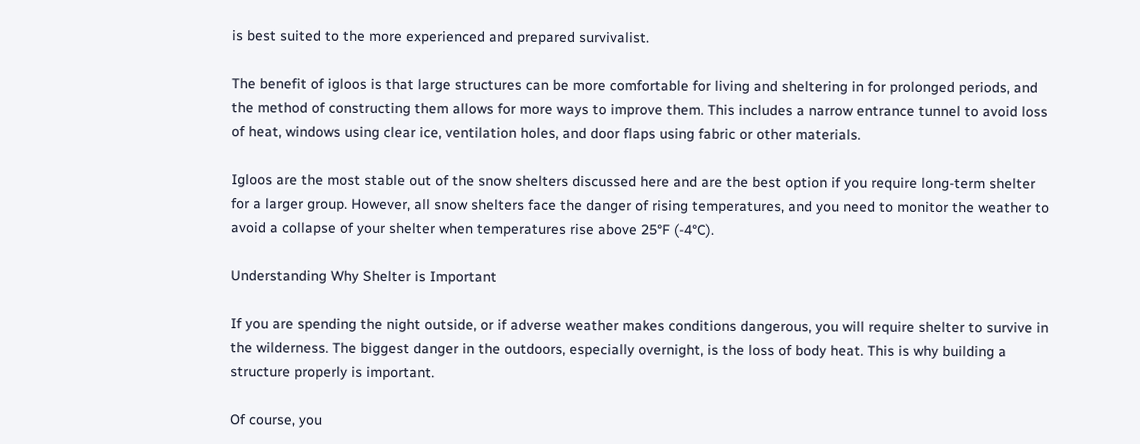is best suited to the more experienced and prepared survivalist.

The benefit of igloos is that large structures can be more comfortable for living and sheltering in for prolonged periods, and the method of constructing them allows for more ways to improve them. This includes a narrow entrance tunnel to avoid loss of heat, windows using clear ice, ventilation holes, and door flaps using fabric or other materials.

Igloos are the most stable out of the snow shelters discussed here and are the best option if you require long-term shelter for a larger group. However, all snow shelters face the danger of rising temperatures, and you need to monitor the weather to avoid a collapse of your shelter when temperatures rise above 25°F (-4°C).

Understanding Why Shelter is Important

If you are spending the night outside, or if adverse weather makes conditions dangerous, you will require shelter to survive in the wilderness. The biggest danger in the outdoors, especially overnight, is the loss of body heat. This is why building a structure properly is important.

Of course, you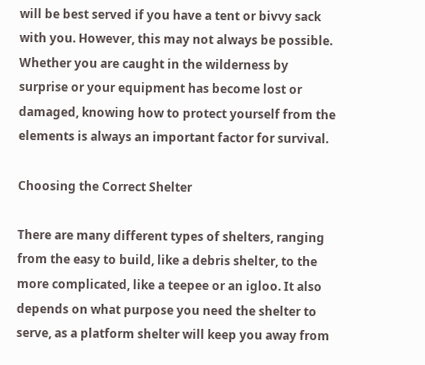will be best served if you have a tent or bivvy sack with you. However, this may not always be possible. Whether you are caught in the wilderness by surprise or your equipment has become lost or damaged, knowing how to protect yourself from the elements is always an important factor for survival.

Choosing the Correct Shelter

There are many different types of shelters, ranging from the easy to build, like a debris shelter, to the more complicated, like a teepee or an igloo. It also depends on what purpose you need the shelter to serve, as a platform shelter will keep you away from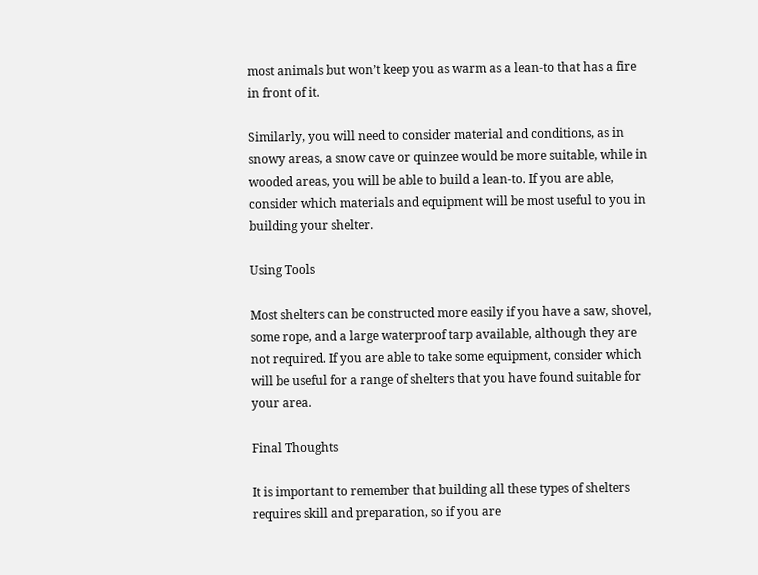most animals but won’t keep you as warm as a lean-to that has a fire in front of it.

Similarly, you will need to consider material and conditions, as in snowy areas, a snow cave or quinzee would be more suitable, while in wooded areas, you will be able to build a lean-to. If you are able, consider which materials and equipment will be most useful to you in building your shelter.

Using Tools

Most shelters can be constructed more easily if you have a saw, shovel, some rope, and a large waterproof tarp available, although they are not required. If you are able to take some equipment, consider which will be useful for a range of shelters that you have found suitable for your area.

Final Thoughts

It is important to remember that building all these types of shelters requires skill and preparation, so if you are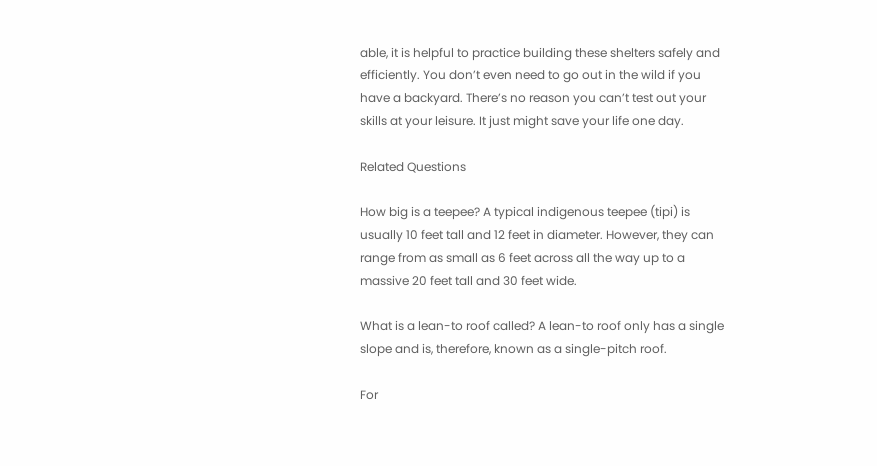able, it is helpful to practice building these shelters safely and efficiently. You don’t even need to go out in the wild if you have a backyard. There’s no reason you can’t test out your skills at your leisure. It just might save your life one day.

Related Questions

How big is a teepee? A typical indigenous teepee (tipi) is usually 10 feet tall and 12 feet in diameter. However, they can range from as small as 6 feet across all the way up to a massive 20 feet tall and 30 feet wide.

What is a lean-to roof called? A lean-to roof only has a single slope and is, therefore, known as a single-pitch roof.

For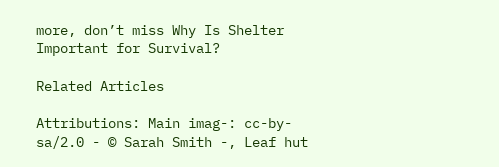more, don’t miss Why Is Shelter Important for Survival?

Related Articles

Attributions: Main imag-: cc-by-sa/2.0 - © Sarah Smith -, Leaf hut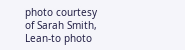photo courtesy of Sarah Smith, Lean-to photo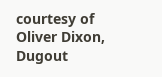courtesy of Oliver Dixon, Dugout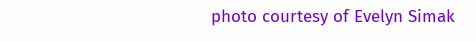photo courtesy of Evelyn Simak